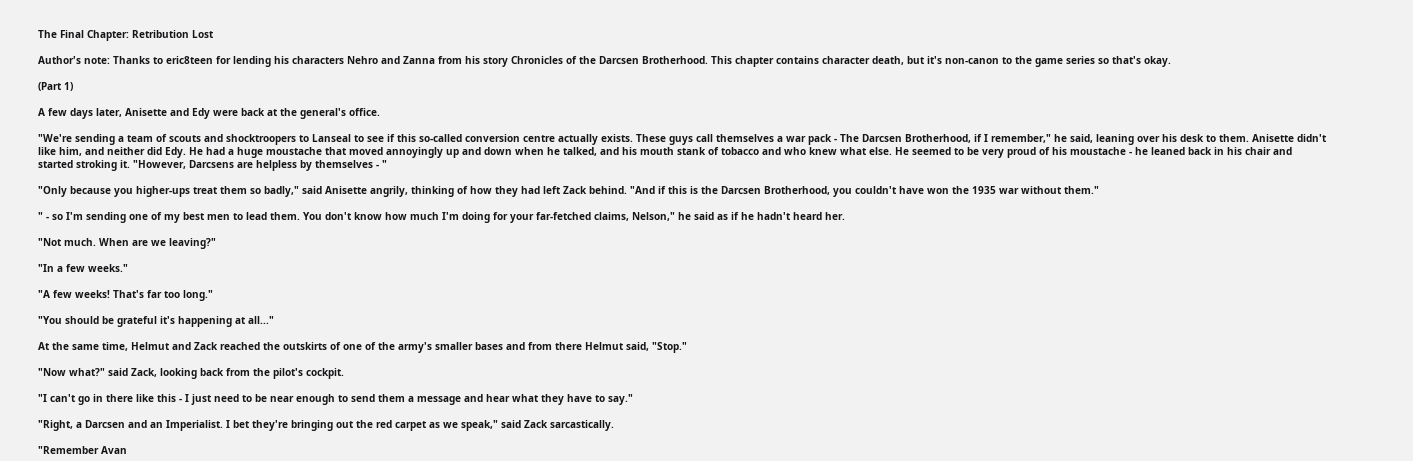The Final Chapter: Retribution Lost

Author's note: Thanks to eric8teen for lending his characters Nehro and Zanna from his story Chronicles of the Darcsen Brotherhood. This chapter contains character death, but it's non-canon to the game series so that's okay.

(Part 1)

A few days later, Anisette and Edy were back at the general's office.

"We're sending a team of scouts and shocktroopers to Lanseal to see if this so-called conversion centre actually exists. These guys call themselves a war pack - The Darcsen Brotherhood, if I remember," he said, leaning over his desk to them. Anisette didn't like him, and neither did Edy. He had a huge moustache that moved annoyingly up and down when he talked, and his mouth stank of tobacco and who knew what else. He seemed to be very proud of his moustache - he leaned back in his chair and started stroking it. "However, Darcsens are helpless by themselves - "

"Only because you higher-ups treat them so badly," said Anisette angrily, thinking of how they had left Zack behind. "And if this is the Darcsen Brotherhood, you couldn't have won the 1935 war without them."

" - so I'm sending one of my best men to lead them. You don't know how much I'm doing for your far-fetched claims, Nelson," he said as if he hadn't heard her.

"Not much. When are we leaving?"

"In a few weeks."

"A few weeks! That's far too long."

"You should be grateful it's happening at all..."

At the same time, Helmut and Zack reached the outskirts of one of the army's smaller bases and from there Helmut said, "Stop."

"Now what?" said Zack, looking back from the pilot's cockpit.

"I can't go in there like this - I just need to be near enough to send them a message and hear what they have to say."

"Right, a Darcsen and an Imperialist. I bet they're bringing out the red carpet as we speak," said Zack sarcastically.

"Remember Avan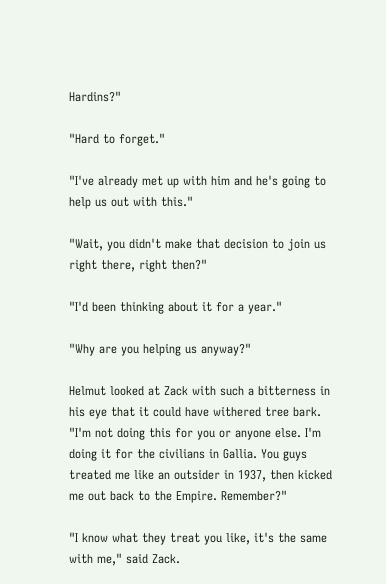Hardins?"

"Hard to forget."

"I've already met up with him and he's going to help us out with this."

"Wait, you didn't make that decision to join us right there, right then?"

"I'd been thinking about it for a year."

"Why are you helping us anyway?"

Helmut looked at Zack with such a bitterness in his eye that it could have withered tree bark. "I'm not doing this for you or anyone else. I'm doing it for the civilians in Gallia. You guys treated me like an outsider in 1937, then kicked me out back to the Empire. Remember?"

"I know what they treat you like, it's the same with me," said Zack.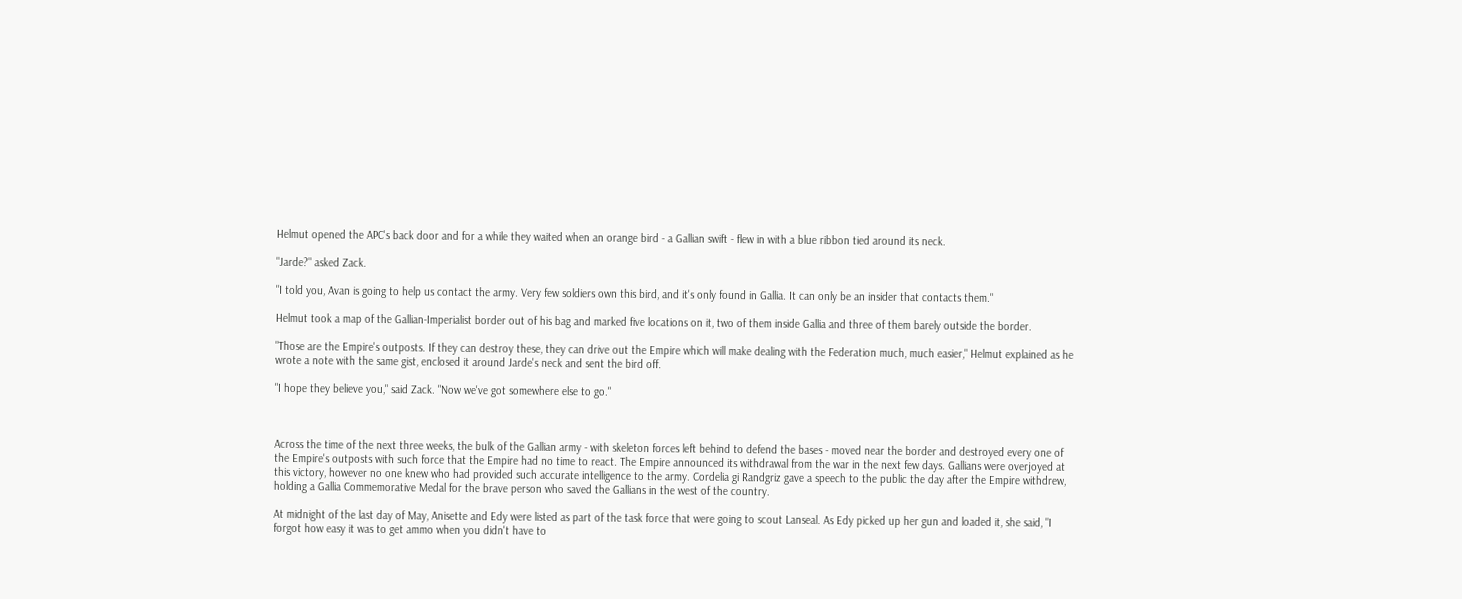Helmut opened the APC's back door and for a while they waited when an orange bird - a Gallian swift - flew in with a blue ribbon tied around its neck.

"Jarde?" asked Zack.

"I told you, Avan is going to help us contact the army. Very few soldiers own this bird, and it's only found in Gallia. It can only be an insider that contacts them."

Helmut took a map of the Gallian-Imperialist border out of his bag and marked five locations on it, two of them inside Gallia and three of them barely outside the border.

"Those are the Empire's outposts. If they can destroy these, they can drive out the Empire which will make dealing with the Federation much, much easier," Helmut explained as he wrote a note with the same gist, enclosed it around Jarde's neck and sent the bird off.

"I hope they believe you," said Zack. "Now we've got somewhere else to go."



Across the time of the next three weeks, the bulk of the Gallian army - with skeleton forces left behind to defend the bases - moved near the border and destroyed every one of the Empire's outposts with such force that the Empire had no time to react. The Empire announced its withdrawal from the war in the next few days. Gallians were overjoyed at this victory, however no one knew who had provided such accurate intelligence to the army. Cordelia gi Randgriz gave a speech to the public the day after the Empire withdrew, holding a Gallia Commemorative Medal for the brave person who saved the Gallians in the west of the country.

At midnight of the last day of May, Anisette and Edy were listed as part of the task force that were going to scout Lanseal. As Edy picked up her gun and loaded it, she said, "I forgot how easy it was to get ammo when you didn't have to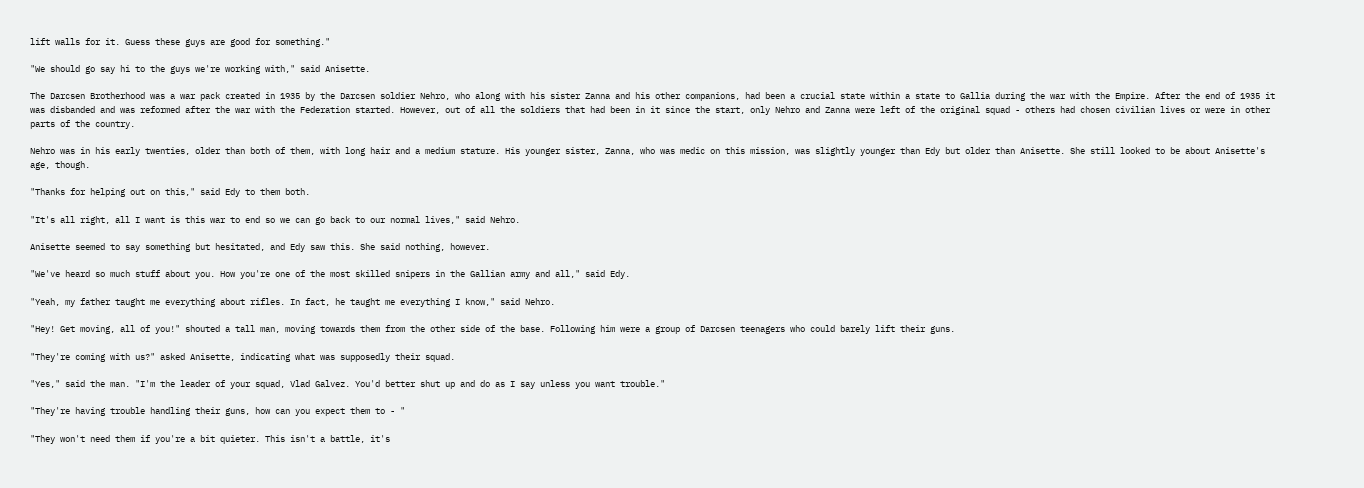lift walls for it. Guess these guys are good for something."

"We should go say hi to the guys we're working with," said Anisette.

The Darcsen Brotherhood was a war pack created in 1935 by the Darcsen soldier Nehro, who along with his sister Zanna and his other companions, had been a crucial state within a state to Gallia during the war with the Empire. After the end of 1935 it was disbanded and was reformed after the war with the Federation started. However, out of all the soldiers that had been in it since the start, only Nehro and Zanna were left of the original squad - others had chosen civilian lives or were in other parts of the country.

Nehro was in his early twenties, older than both of them, with long hair and a medium stature. His younger sister, Zanna, who was medic on this mission, was slightly younger than Edy but older than Anisette. She still looked to be about Anisette's age, though.

"Thanks for helping out on this," said Edy to them both.

"It's all right, all I want is this war to end so we can go back to our normal lives," said Nehro.

Anisette seemed to say something but hesitated, and Edy saw this. She said nothing, however.

"We've heard so much stuff about you. How you're one of the most skilled snipers in the Gallian army and all," said Edy.

"Yeah, my father taught me everything about rifles. In fact, he taught me everything I know," said Nehro.

"Hey! Get moving, all of you!" shouted a tall man, moving towards them from the other side of the base. Following him were a group of Darcsen teenagers who could barely lift their guns.

"They're coming with us?" asked Anisette, indicating what was supposedly their squad.

"Yes," said the man. "I'm the leader of your squad, Vlad Galvez. You'd better shut up and do as I say unless you want trouble."

"They're having trouble handling their guns, how can you expect them to - "

"They won't need them if you're a bit quieter. This isn't a battle, it's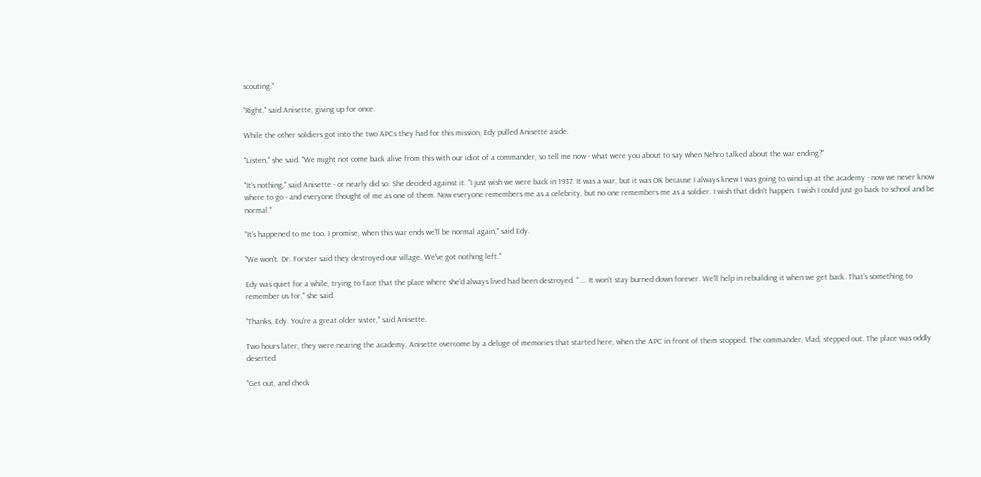scouting."

"Right," said Anisette, giving up for once.

While the other soldiers got into the two APCs they had for this mission, Edy pulled Anisette aside.

"Listen," she said. "We might not come back alive from this with our idiot of a commander, so tell me now - what were you about to say when Nehro talked about the war ending?"

"It's nothing," said Anisette - or nearly did so. She decided against it. "I just wish we were back in 1937. It was a war, but it was OK because I always knew I was going to wind up at the academy - now we never know where to go - and everyone thought of me as one of them. Now everyone remembers me as a celebrity, but no one remembers me as a soldier. I wish that didn't happen. I wish I could just go back to school and be normal."

"It's happened to me too. I promise, when this war ends we'll be normal again," said Edy.

"We won't. Dr. Forster said they destroyed our village. We've got nothing left."

Edy was quiet for a while, trying to face that the place where she'd always lived had been destroyed. " ... It won't stay burned down forever. We'll help in rebuilding it when we get back. That's something to remember us for," she said.

"Thanks, Edy. You're a great older sister," said Anisette.

Two hours later, they were nearing the academy, Anisette overcome by a deluge of memories that started here, when the APC in front of them stopped. The commander, Vlad, stepped out. The place was oddly deserted.

"Get out, and check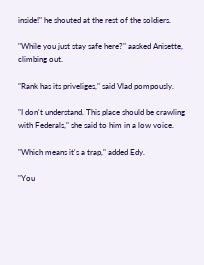inside!" he shouted at the rest of the soldiers.

"While you just stay safe here?" aasked Anisette, climbing out.

"Rank has its priveliges," said Vlad pompously.

"I don't understand. This place should be crawling with Federals," she said to him in a low voice.

"Which means it's a trap," added Edy.

"You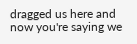dragged us here and now you're saying we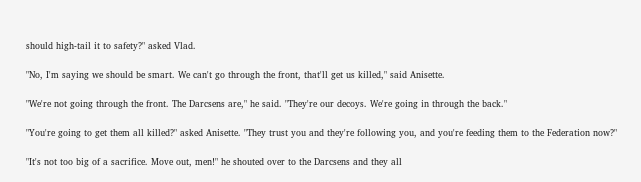should high-tail it to safety?" asked Vlad.

"No, I'm saying we should be smart. We can't go through the front, that'll get us killed," said Anisette.

"We're not going through the front. The Darcsens are," he said. "They're our decoys. We're going in through the back."

"You're going to get them all killed?" asked Anisette. "They trust you and they're following you, and you're feeding them to the Federation now?"

"It's not too big of a sacrifice. Move out, men!" he shouted over to the Darcsens and they all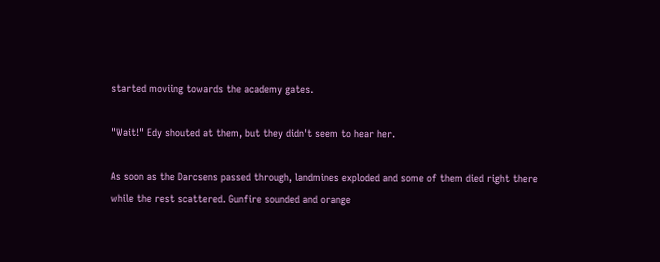started moviing towards the academy gates.

"Wait!" Edy shouted at them, but they didn't seem to hear her.

As soon as the Darcsens passed through, landmines exploded and some of them died right there while the rest scattered. Gunfire sounded and orange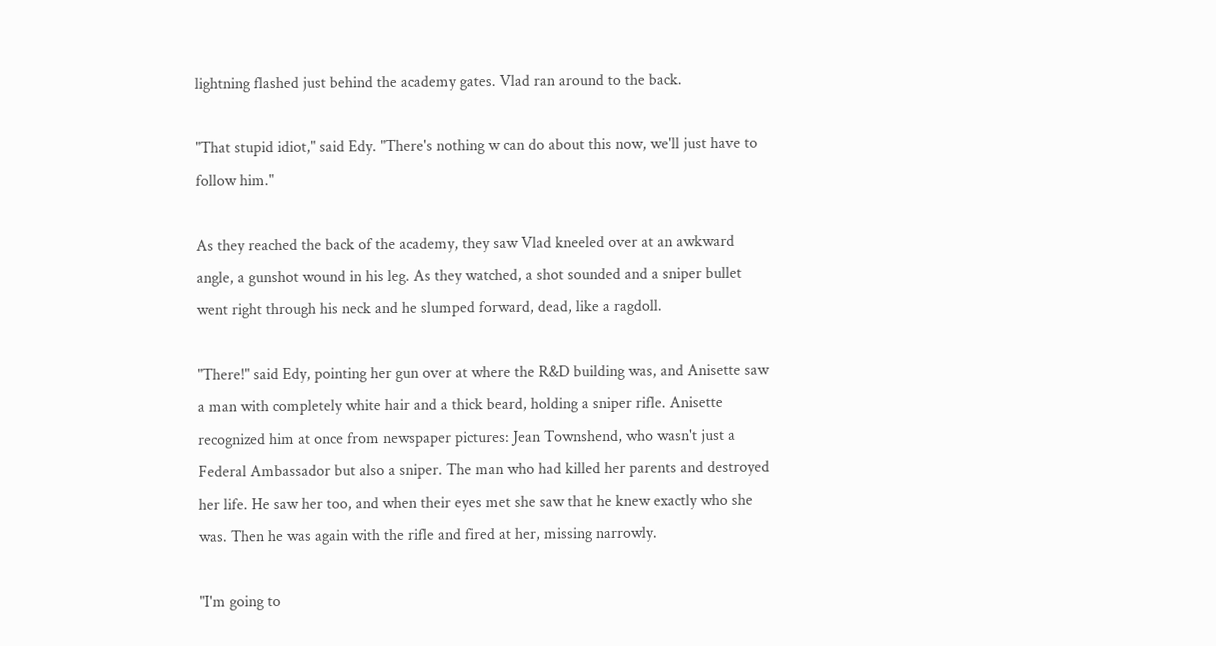lightning flashed just behind the academy gates. Vlad ran around to the back.

"That stupid idiot," said Edy. "There's nothing w can do about this now, we'll just have to follow him."

As they reached the back of the academy, they saw Vlad kneeled over at an awkward angle, a gunshot wound in his leg. As they watched, a shot sounded and a sniper bullet went right through his neck and he slumped forward, dead, like a ragdoll.

"There!" said Edy, pointing her gun over at where the R&D building was, and Anisette saw a man with completely white hair and a thick beard, holding a sniper rifle. Anisette recognized him at once from newspaper pictures: Jean Townshend, who wasn't just a Federal Ambassador but also a sniper. The man who had killed her parents and destroyed her life. He saw her too, and when their eyes met she saw that he knew exactly who she was. Then he was again with the rifle and fired at her, missing narrowly.

"I'm going to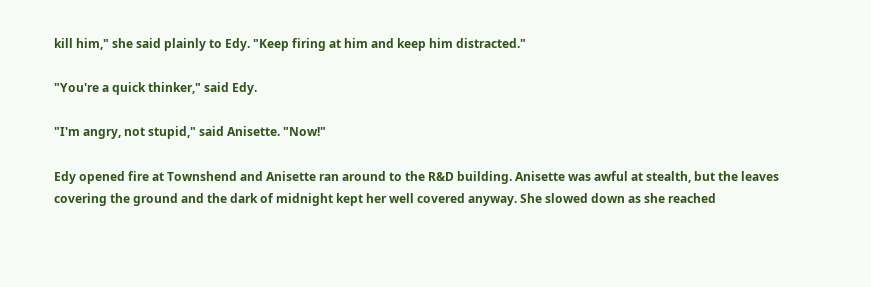kill him," she said plainly to Edy. "Keep firing at him and keep him distracted."

"You're a quick thinker," said Edy.

"I'm angry, not stupid," said Anisette. "Now!"

Edy opened fire at Townshend and Anisette ran around to the R&D building. Anisette was awful at stealth, but the leaves covering the ground and the dark of midnight kept her well covered anyway. She slowed down as she reached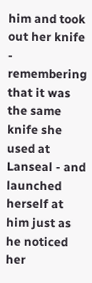him and took out her knife - remembering that it was the same knife she used at Lanseal - and launched herself at him just as he noticed her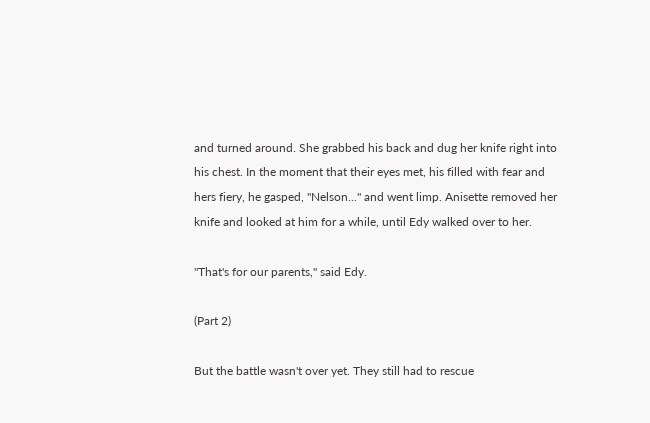and turned around. She grabbed his back and dug her knife right into his chest. In the moment that their eyes met, his filled with fear and hers fiery, he gasped, "Nelson..." and went limp. Anisette removed her knife and looked at him for a while, until Edy walked over to her.

"That's for our parents," said Edy.

(Part 2)

But the battle wasn't over yet. They still had to rescue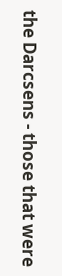the Darcsens - those that were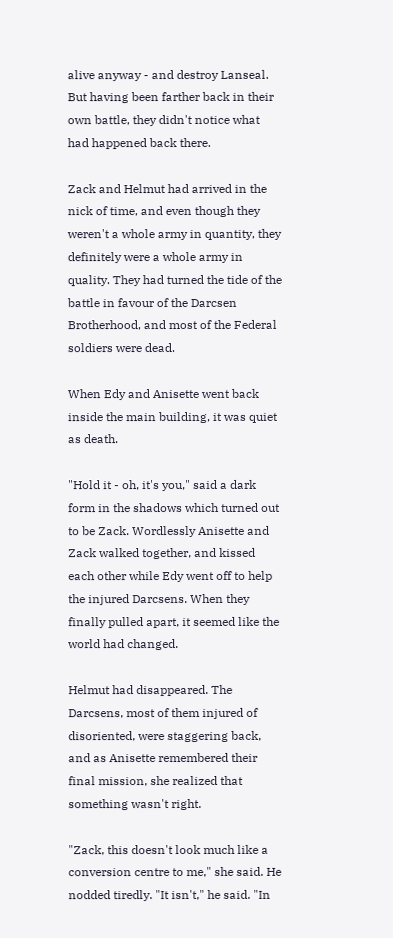alive anyway - and destroy Lanseal. But having been farther back in their own battle, they didn't notice what had happened back there.

Zack and Helmut had arrived in the nick of time, and even though they weren't a whole army in quantity, they definitely were a whole army in quality. They had turned the tide of the battle in favour of the Darcsen Brotherhood, and most of the Federal soldiers were dead.

When Edy and Anisette went back inside the main building, it was quiet as death.

"Hold it - oh, it's you," said a dark form in the shadows which turned out to be Zack. Wordlessly Anisette and Zack walked together, and kissed each other while Edy went off to help the injured Darcsens. When they finally pulled apart, it seemed like the world had changed.

Helmut had disappeared. The Darcsens, most of them injured of disoriented, were staggering back, and as Anisette remembered their final mission, she realized that something wasn't right.

"Zack, this doesn't look much like a conversion centre to me," she said. He nodded tiredly. "It isn't," he said. "In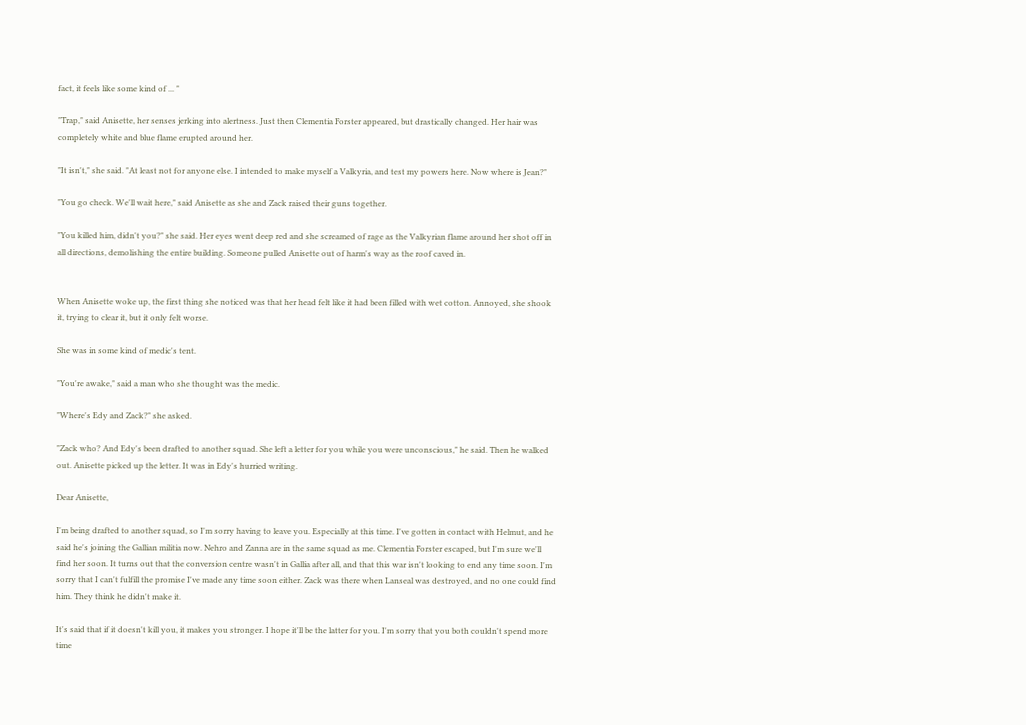fact, it feels like some kind of ... "

"Trap," said Anisette, her senses jerking into alertness. Just then Clementia Forster appeared, but drastically changed. Her hair was completely white and blue flame erupted around her.

"It isn't," she said. "At least not for anyone else. I intended to make myself a Valkyria, and test my powers here. Now where is Jean?"

"You go check. We'll wait here," said Anisette as she and Zack raised their guns together.

"You killed him, didn't you?" she said. Her eyes went deep red and she screamed of rage as the Valkyrian flame around her shot off in all directions, demolishing the entire building. Someone pulled Anisette out of harm's way as the roof caved in.


When Anisette woke up, the first thing she noticed was that her head felt like it had been filled with wet cotton. Annoyed, she shook it, trying to clear it, but it only felt worse.

She was in some kind of medic's tent.

"You're awake," said a man who she thought was the medic.

"Where's Edy and Zack?" she asked.

"Zack who? And Edy's been drafted to another squad. She left a letter for you while you were unconscious," he said. Then he walked out. Anisette picked up the letter. It was in Edy's hurried writing.

Dear Anisette,

I'm being drafted to another squad, so I'm sorry having to leave you. Especially at this time. I've gotten in contact with Helmut, and he said he's joining the Gallian militia now. Nehro and Zanna are in the same squad as me. Clementia Forster escaped, but I'm sure we'll find her soon. It turns out that the conversion centre wasn't in Gallia after all, and that this war isn't looking to end any time soon. I'm sorry that I can't fulfill the promise I've made any time soon either. Zack was there when Lanseal was destroyed, and no one could find him. They think he didn't make it.

It's said that if it doesn't kill you, it makes you stronger. I hope it'll be the latter for you. I'm sorry that you both couldn't spend more time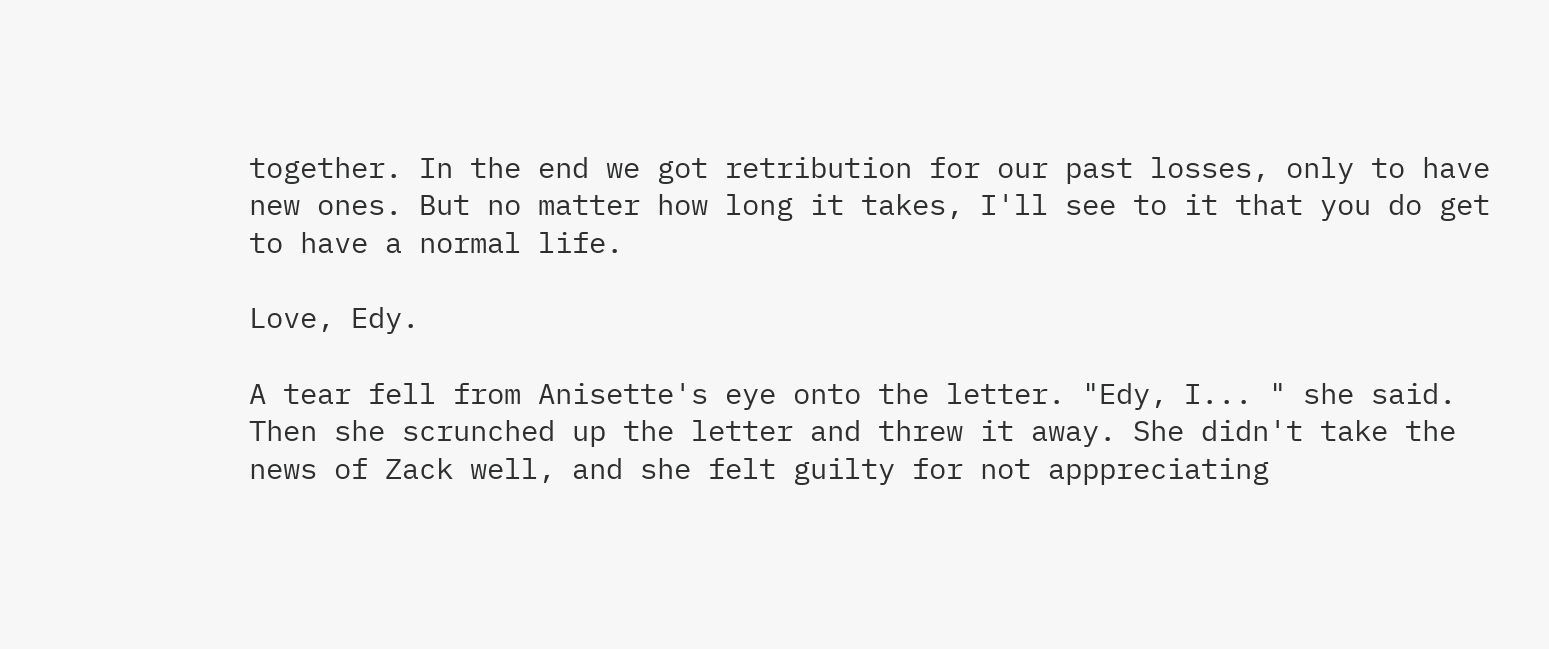together. In the end we got retribution for our past losses, only to have new ones. But no matter how long it takes, I'll see to it that you do get to have a normal life.

Love, Edy.

A tear fell from Anisette's eye onto the letter. "Edy, I... " she said. Then she scrunched up the letter and threw it away. She didn't take the news of Zack well, and she felt guilty for not apppreciating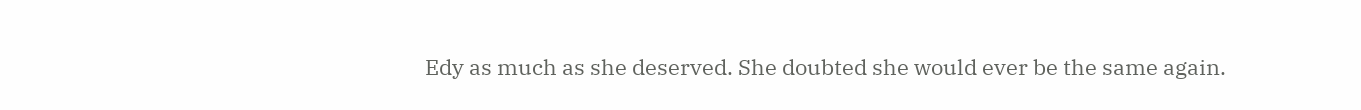Edy as much as she deserved. She doubted she would ever be the same again.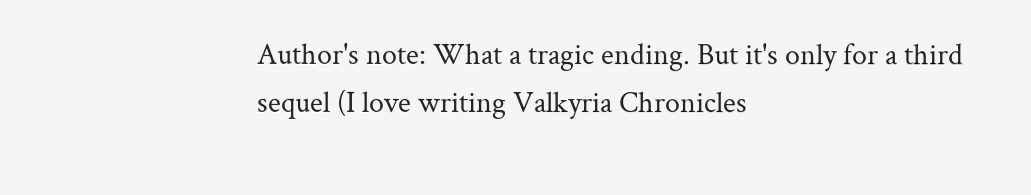Author's note: What a tragic ending. But it's only for a third sequel (I love writing Valkyria Chronicles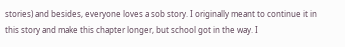stories) and besides, everyone loves a sob story. I originally meant to continue it in this story and make this chapter longer, but school got in the way. I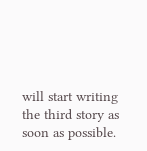will start writing the third story as soon as possible.